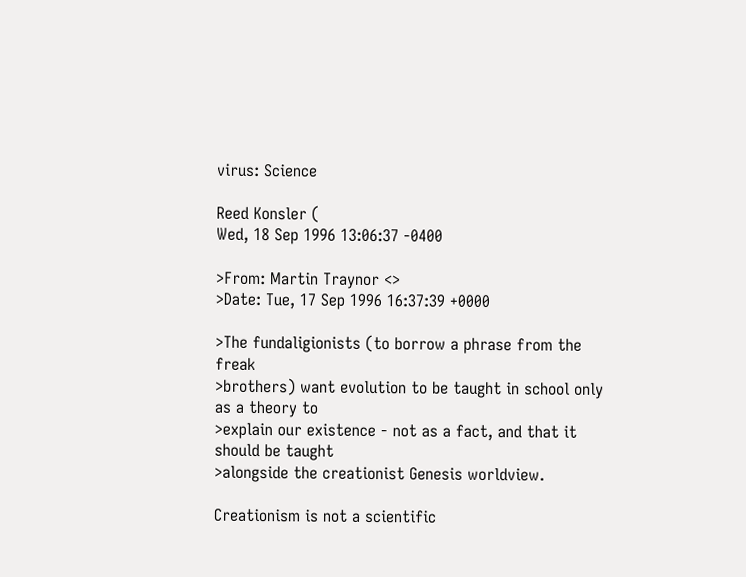virus: Science

Reed Konsler (
Wed, 18 Sep 1996 13:06:37 -0400

>From: Martin Traynor <>
>Date: Tue, 17 Sep 1996 16:37:39 +0000

>The fundaligionists (to borrow a phrase from the freak
>brothers) want evolution to be taught in school only as a theory to
>explain our existence - not as a fact, and that it should be taught
>alongside the creationist Genesis worldview.

Creationism is not a scientific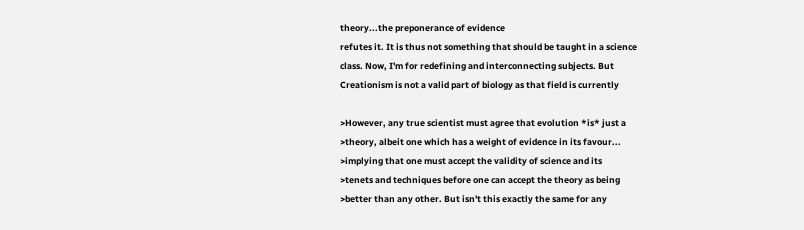theory...the preponerance of evidence
refutes it. It is thus not something that should be taught in a science
class. Now, I'm for redefining and interconnecting subjects. But
Creationism is not a valid part of biology as that field is currently

>However, any true scientist must agree that evolution *is* just a
>theory, albeit one which has a weight of evidence in its favour...
>implying that one must accept the validity of science and its
>tenets and techniques before one can accept the theory as being
>better than any other. But isn't this exactly the same for any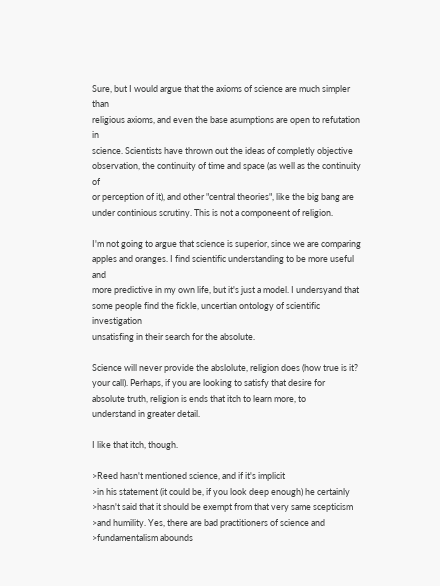Sure, but I would argue that the axioms of science are much simpler than
religious axioms, and even the base asumptions are open to refutation in
science. Scientists have thrown out the ideas of completly objective
observation, the continuity of time and space (as well as the continuity of
or perception of it), and other "central theories", like the big bang are
under continious scrutiny. This is not a componeent of religion.

I'm not going to argue that science is superior, since we are comparing
apples and oranges. I find scientific understanding to be more useful and
more predictive in my own life, but it's just a model. I undersyand that
some people find the fickle, uncertian ontology of scientific investigation
unsatisfing in their search for the absolute.

Science will never provide the abslolute, religion does (how true is it?
your call). Perhaps, if you are looking to satisfy that desire for
absolute truth, religion is ends that itch to learn more, to
understand in greater detail.

I like that itch, though.

>Reed hasn't mentioned science, and if it's implicit
>in his statement (it could be, if you look deep enough) he certainly
>hasn't said that it should be exempt from that very same scepticism
>and humility. Yes, there are bad practitioners of science and
>fundamentalism abounds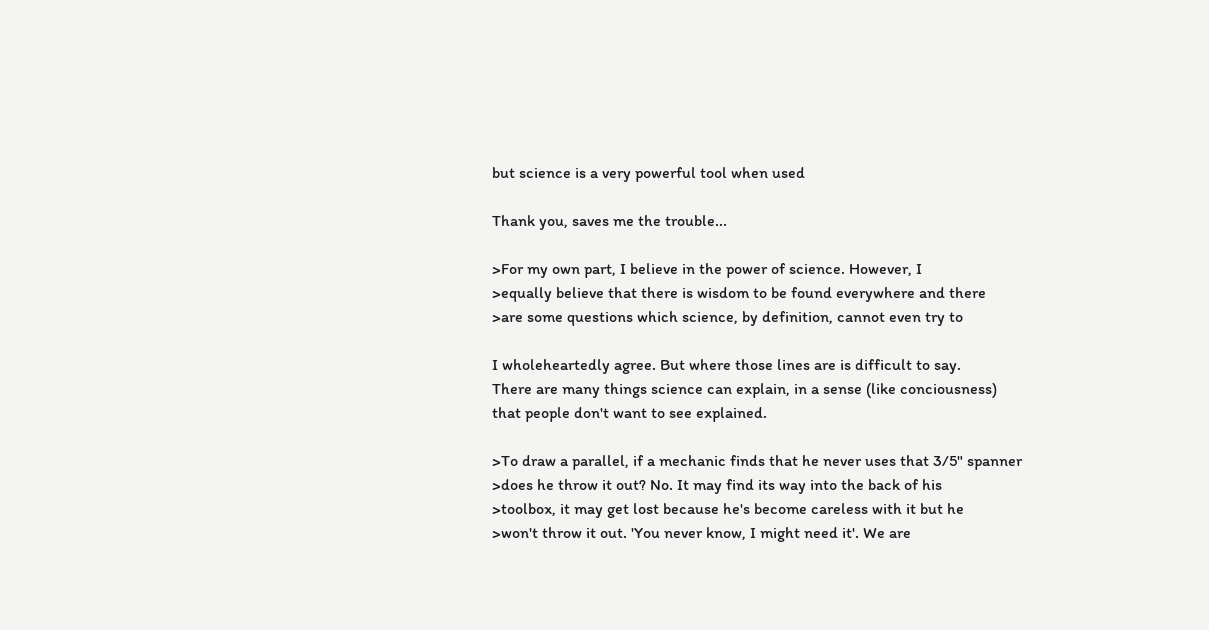but science is a very powerful tool when used

Thank you, saves me the trouble...

>For my own part, I believe in the power of science. However, I
>equally believe that there is wisdom to be found everywhere and there
>are some questions which science, by definition, cannot even try to

I wholeheartedly agree. But where those lines are is difficult to say.
There are many things science can explain, in a sense (like conciousness)
that people don't want to see explained.

>To draw a parallel, if a mechanic finds that he never uses that 3/5" spanner
>does he throw it out? No. It may find its way into the back of his
>toolbox, it may get lost because he's become careless with it but he
>won't throw it out. 'You never know, I might need it'. We are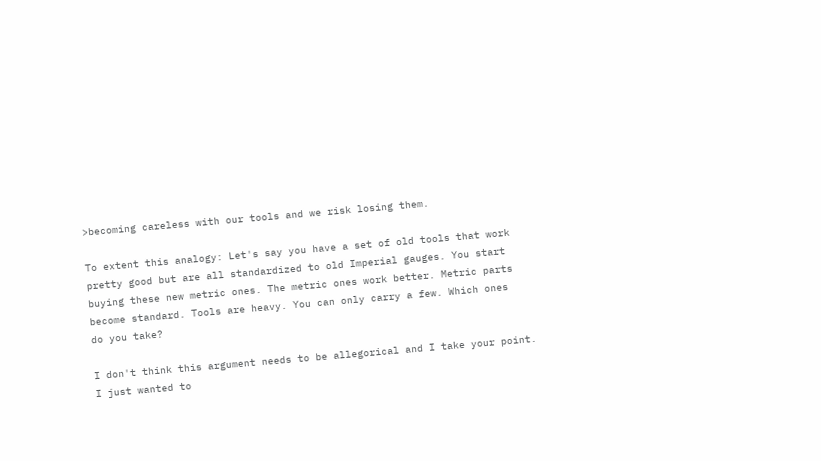>becoming careless with our tools and we risk losing them.

To extent this analogy: Let's say you have a set of old tools that work
pretty good but are all standardized to old Imperial gauges. You start
buying these new metric ones. The metric ones work better. Metric parts
become standard. Tools are heavy. You can only carry a few. Which ones
do you take?

I don't think this argument needs to be allegorical and I take your point.
I just wanted to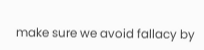make sure we avoid fallacy by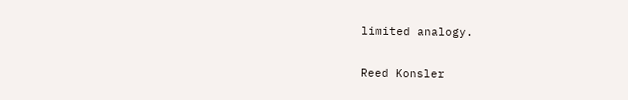limited analogy.


Reed Konsler